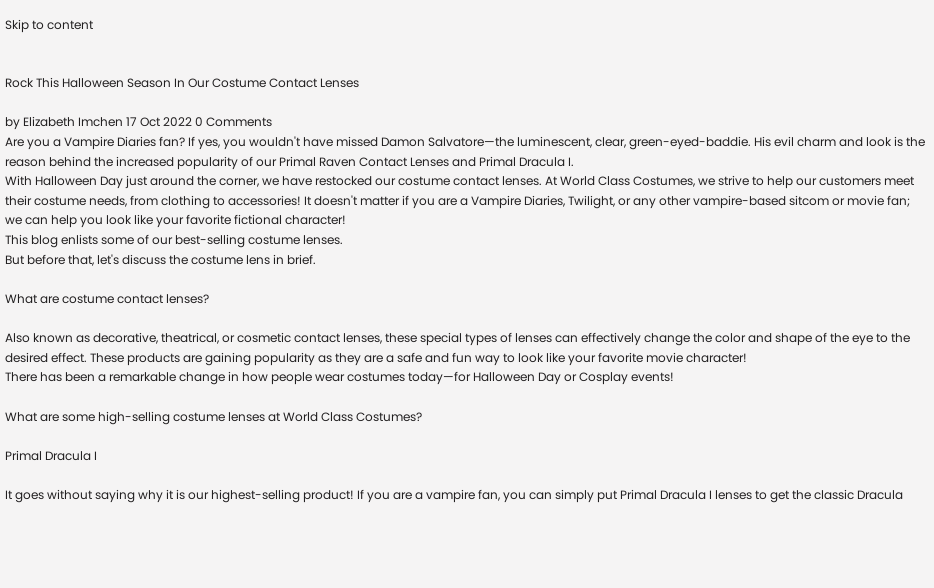Skip to content


Rock This Halloween Season In Our Costume Contact Lenses

by Elizabeth Imchen 17 Oct 2022 0 Comments
Are you a Vampire Diaries fan? If yes, you wouldn't have missed Damon Salvatore—the luminescent, clear, green-eyed-baddie. His evil charm and look is the reason behind the increased popularity of our Primal Raven Contact Lenses and Primal Dracula I.
With Halloween Day just around the corner, we have restocked our costume contact lenses. At World Class Costumes, we strive to help our customers meet their costume needs, from clothing to accessories! It doesn't matter if you are a Vampire Diaries, Twilight, or any other vampire-based sitcom or movie fan; we can help you look like your favorite fictional character!
This blog enlists some of our best-selling costume lenses.
But before that, let's discuss the costume lens in brief.

What are costume contact lenses?

Also known as decorative, theatrical, or cosmetic contact lenses, these special types of lenses can effectively change the color and shape of the eye to the desired effect. These products are gaining popularity as they are a safe and fun way to look like your favorite movie character!
There has been a remarkable change in how people wear costumes today—for Halloween Day or Cosplay events!

What are some high-selling costume lenses at World Class Costumes?

Primal Dracula I

It goes without saying why it is our highest-selling product! If you are a vampire fan, you can simply put Primal Dracula I lenses to get the classic Dracula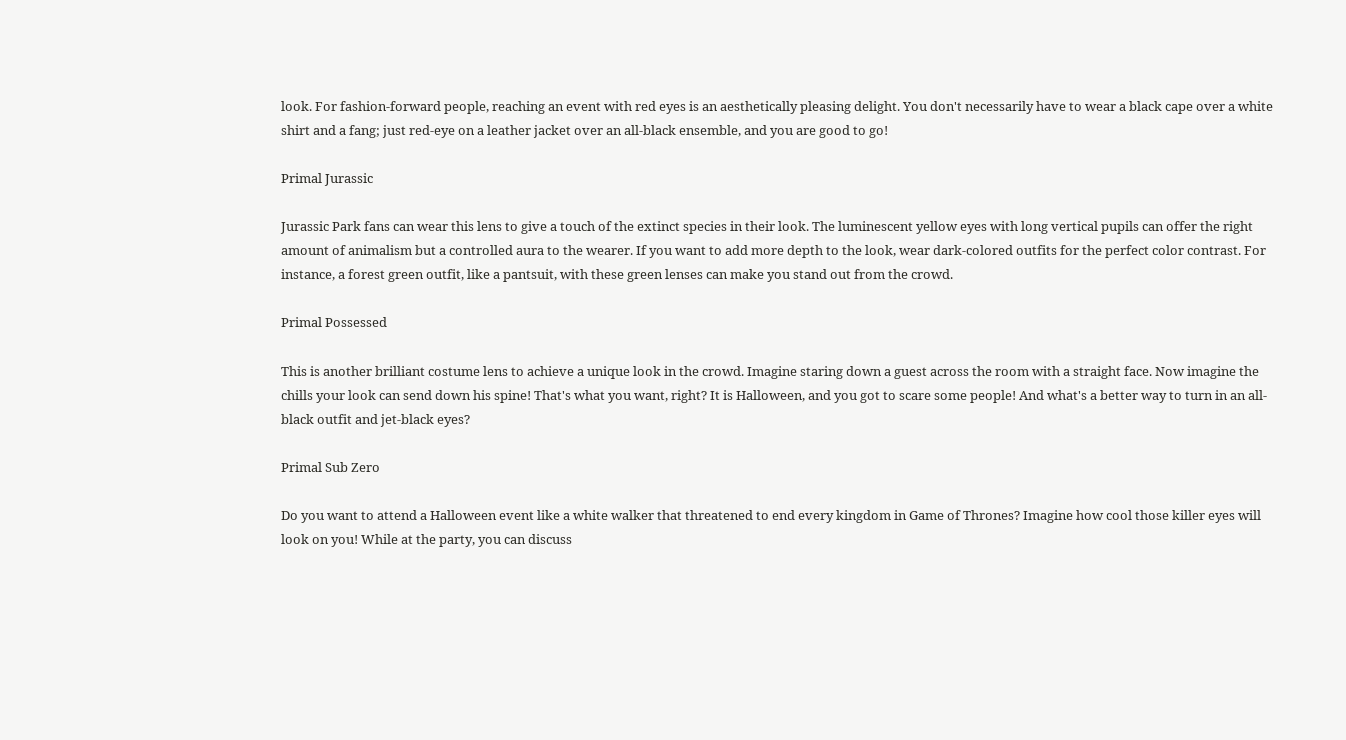look. For fashion-forward people, reaching an event with red eyes is an aesthetically pleasing delight. You don't necessarily have to wear a black cape over a white shirt and a fang; just red-eye on a leather jacket over an all-black ensemble, and you are good to go!

Primal Jurassic

Jurassic Park fans can wear this lens to give a touch of the extinct species in their look. The luminescent yellow eyes with long vertical pupils can offer the right amount of animalism but a controlled aura to the wearer. If you want to add more depth to the look, wear dark-colored outfits for the perfect color contrast. For instance, a forest green outfit, like a pantsuit, with these green lenses can make you stand out from the crowd.

Primal Possessed

This is another brilliant costume lens to achieve a unique look in the crowd. Imagine staring down a guest across the room with a straight face. Now imagine the chills your look can send down his spine! That's what you want, right? It is Halloween, and you got to scare some people! And what's a better way to turn in an all-black outfit and jet-black eyes?

Primal Sub Zero

Do you want to attend a Halloween event like a white walker that threatened to end every kingdom in Game of Thrones? Imagine how cool those killer eyes will look on you! While at the party, you can discuss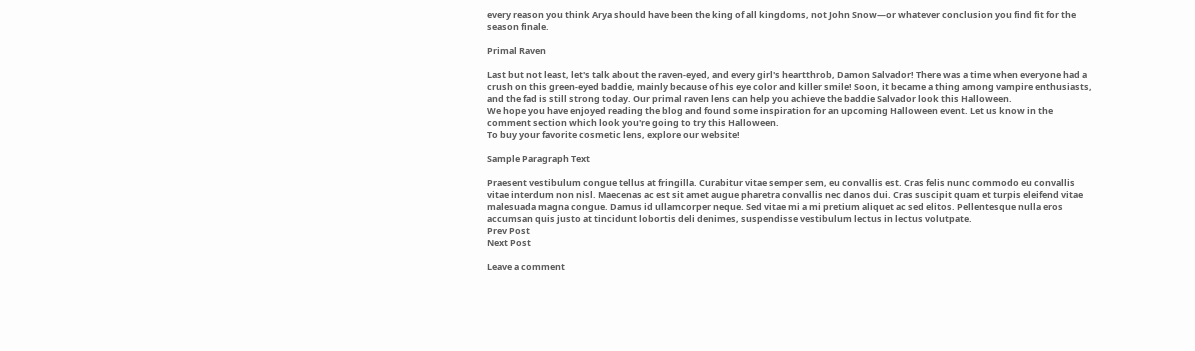every reason you think Arya should have been the king of all kingdoms, not John Snow—or whatever conclusion you find fit for the season finale.

Primal Raven

Last but not least, let's talk about the raven-eyed, and every girl's heartthrob, Damon Salvador! There was a time when everyone had a crush on this green-eyed baddie, mainly because of his eye color and killer smile! Soon, it became a thing among vampire enthusiasts, and the fad is still strong today. Our primal raven lens can help you achieve the baddie Salvador look this Halloween.
We hope you have enjoyed reading the blog and found some inspiration for an upcoming Halloween event. Let us know in the comment section which look you're going to try this Halloween.
To buy your favorite cosmetic lens, explore our website!

Sample Paragraph Text

Praesent vestibulum congue tellus at fringilla. Curabitur vitae semper sem, eu convallis est. Cras felis nunc commodo eu convallis vitae interdum non nisl. Maecenas ac est sit amet augue pharetra convallis nec danos dui. Cras suscipit quam et turpis eleifend vitae malesuada magna congue. Damus id ullamcorper neque. Sed vitae mi a mi pretium aliquet ac sed elitos. Pellentesque nulla eros accumsan quis justo at tincidunt lobortis deli denimes, suspendisse vestibulum lectus in lectus volutpate.
Prev Post
Next Post

Leave a comment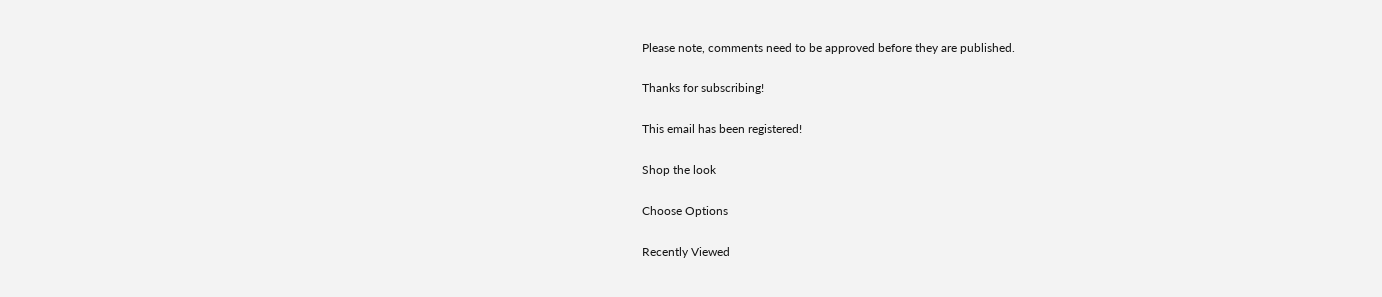Please note, comments need to be approved before they are published.

Thanks for subscribing!

This email has been registered!

Shop the look

Choose Options

Recently Viewed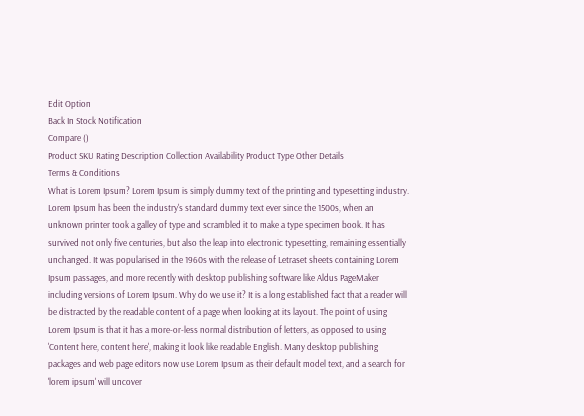Edit Option
Back In Stock Notification
Compare ()
Product SKU Rating Description Collection Availability Product Type Other Details
Terms & Conditions
What is Lorem Ipsum? Lorem Ipsum is simply dummy text of the printing and typesetting industry. Lorem Ipsum has been the industry's standard dummy text ever since the 1500s, when an unknown printer took a galley of type and scrambled it to make a type specimen book. It has survived not only five centuries, but also the leap into electronic typesetting, remaining essentially unchanged. It was popularised in the 1960s with the release of Letraset sheets containing Lorem Ipsum passages, and more recently with desktop publishing software like Aldus PageMaker including versions of Lorem Ipsum. Why do we use it? It is a long established fact that a reader will be distracted by the readable content of a page when looking at its layout. The point of using Lorem Ipsum is that it has a more-or-less normal distribution of letters, as opposed to using 'Content here, content here', making it look like readable English. Many desktop publishing packages and web page editors now use Lorem Ipsum as their default model text, and a search for 'lorem ipsum' will uncover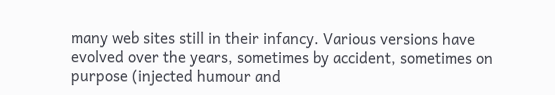many web sites still in their infancy. Various versions have evolved over the years, sometimes by accident, sometimes on purpose (injected humour and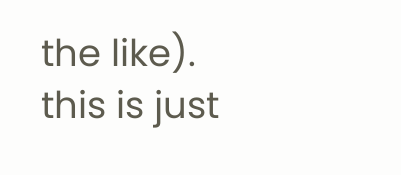the like).
this is just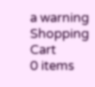a warning
Shopping Cart
0 items